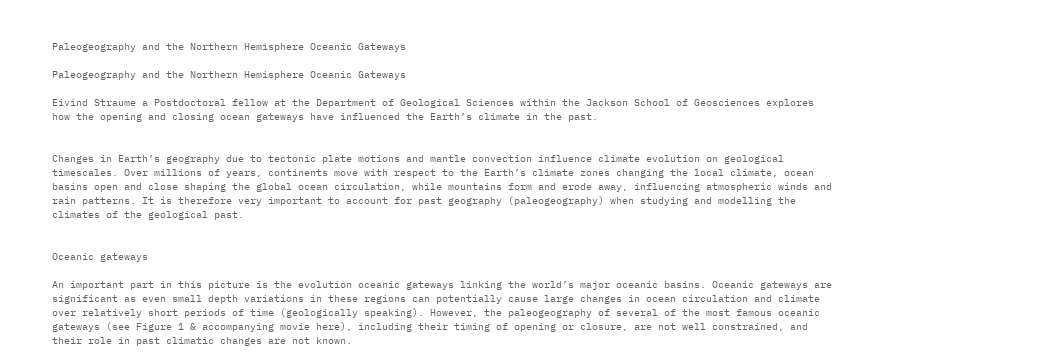Paleogeography and the Northern Hemisphere Oceanic Gateways

Paleogeography and the Northern Hemisphere Oceanic Gateways

Eivind Straume a Postdoctoral fellow at the Department of Geological Sciences within the Jackson School of Geosciences explores how the opening and closing ocean gateways have influenced the Earth’s climate in the past.


Changes in Earth’s geography due to tectonic plate motions and mantle convection influence climate evolution on geological timescales. Over millions of years, continents move with respect to the Earth’s climate zones changing the local climate, ocean basins open and close shaping the global ocean circulation, while mountains form and erode away, influencing atmospheric winds and rain patterns. It is therefore very important to account for past geography (paleogeography) when studying and modelling the climates of the geological past.


Oceanic gateways

An important part in this picture is the evolution oceanic gateways linking the world’s major oceanic basins. Oceanic gateways are significant as even small depth variations in these regions can potentially cause large changes in ocean circulation and climate over relatively short periods of time (geologically speaking). However, the paleogeography of several of the most famous oceanic gateways (see Figure 1 & accompanying movie here), including their timing of opening or closure, are not well constrained, and their role in past climatic changes are not known.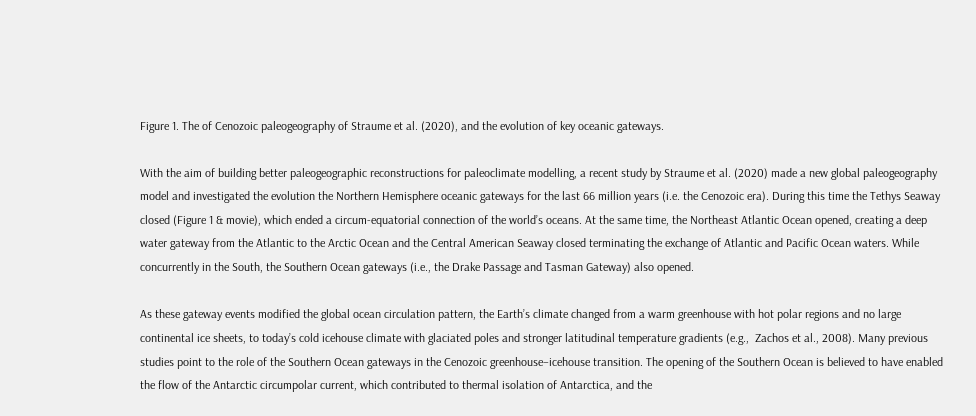Figure 1. The of Cenozoic paleogeography of Straume et al. (2020), and the evolution of key oceanic gateways.

With the aim of building better paleogeographic reconstructions for paleoclimate modelling, a recent study by Straume et al. (2020) made a new global paleogeography model and investigated the evolution the Northern Hemisphere oceanic gateways for the last 66 million years (i.e. the Cenozoic era). During this time the Tethys Seaway closed (Figure 1 & movie), which ended a circum-equatorial connection of the world’s oceans. At the same time, the Northeast Atlantic Ocean opened, creating a deep water gateway from the Atlantic to the Arctic Ocean and the Central American Seaway closed terminating the exchange of Atlantic and Pacific Ocean waters. While concurrently in the South, the Southern Ocean gateways (i.e., the Drake Passage and Tasman Gateway) also opened.

As these gateway events modified the global ocean circulation pattern, the Earth’s climate changed from a warm greenhouse with hot polar regions and no large continental ice sheets, to today’s cold icehouse climate with glaciated poles and stronger latitudinal temperature gradients (e.g.,  Zachos et al., 2008). Many previous studies point to the role of the Southern Ocean gateways in the Cenozoic greenhouse–icehouse transition. The opening of the Southern Ocean is believed to have enabled the flow of the Antarctic circumpolar current, which contributed to thermal isolation of Antarctica, and the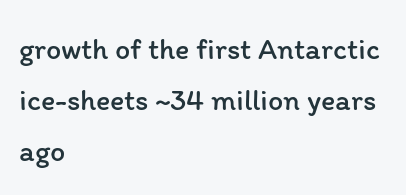growth of the first Antarctic ice-sheets ~34 million years ago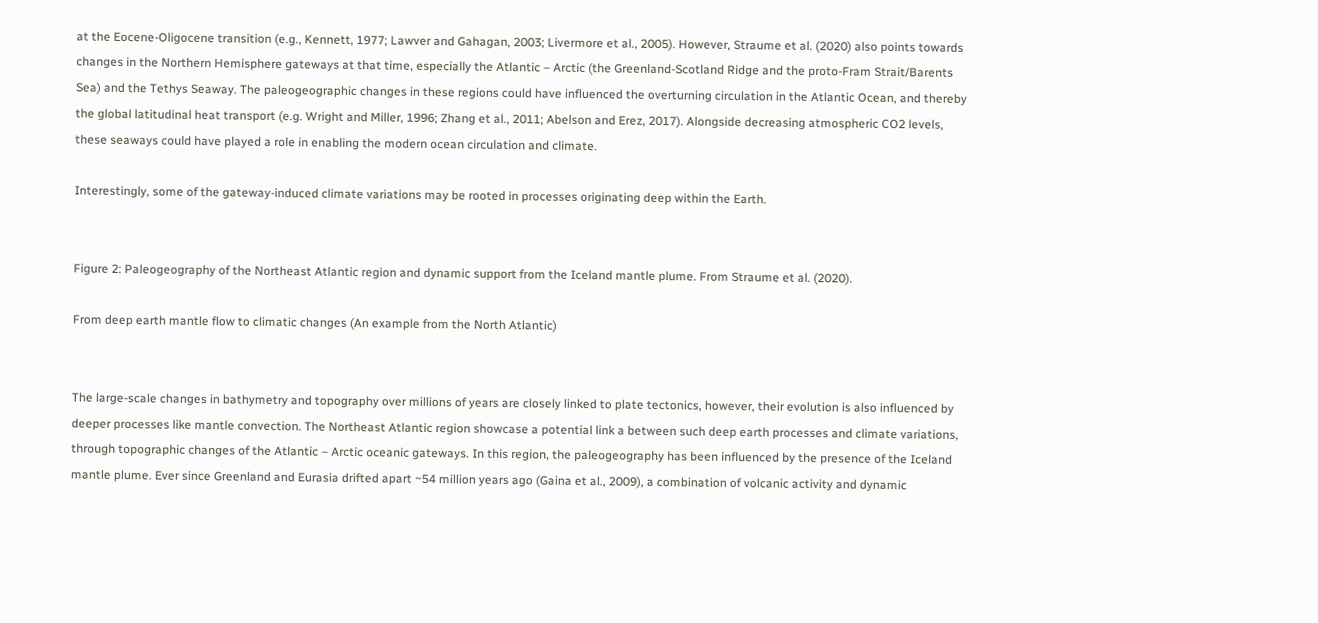at the Eocene-Oligocene transition (e.g., Kennett, 1977; Lawver and Gahagan, 2003; Livermore et al., 2005). However, Straume et al. (2020) also points towards changes in the Northern Hemisphere gateways at that time, especially the Atlantic – Arctic (the Greenland-Scotland Ridge and the proto-Fram Strait/Barents Sea) and the Tethys Seaway. The paleogeographic changes in these regions could have influenced the overturning circulation in the Atlantic Ocean, and thereby the global latitudinal heat transport (e.g. Wright and Miller, 1996; Zhang et al., 2011; Abelson and Erez, 2017). Alongside decreasing atmospheric CO2 levels, these seaways could have played a role in enabling the modern ocean circulation and climate.

Interestingly, some of the gateway-induced climate variations may be rooted in processes originating deep within the Earth.


Figure 2: Paleogeography of the Northeast Atlantic region and dynamic support from the Iceland mantle plume. From Straume et al. (2020).

From deep earth mantle flow to climatic changes (An example from the North Atlantic)


The large-scale changes in bathymetry and topography over millions of years are closely linked to plate tectonics, however, their evolution is also influenced by deeper processes like mantle convection. The Northeast Atlantic region showcase a potential link a between such deep earth processes and climate variations, through topographic changes of the Atlantic – Arctic oceanic gateways. In this region, the paleogeography has been influenced by the presence of the Iceland mantle plume. Ever since Greenland and Eurasia drifted apart ~54 million years ago (Gaina et al., 2009), a combination of volcanic activity and dynamic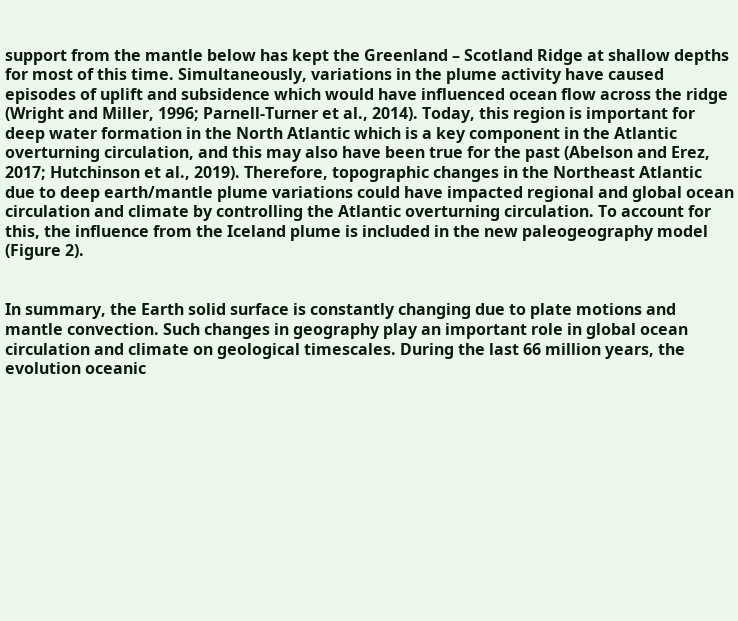support from the mantle below has kept the Greenland – Scotland Ridge at shallow depths for most of this time. Simultaneously, variations in the plume activity have caused episodes of uplift and subsidence which would have influenced ocean flow across the ridge (Wright and Miller, 1996; Parnell-Turner et al., 2014). Today, this region is important for deep water formation in the North Atlantic which is a key component in the Atlantic overturning circulation, and this may also have been true for the past (Abelson and Erez, 2017; Hutchinson et al., 2019). Therefore, topographic changes in the Northeast Atlantic due to deep earth/mantle plume variations could have impacted regional and global ocean circulation and climate by controlling the Atlantic overturning circulation. To account for this, the influence from the Iceland plume is included in the new paleogeography model (Figure 2).


In summary, the Earth solid surface is constantly changing due to plate motions and mantle convection. Such changes in geography play an important role in global ocean circulation and climate on geological timescales. During the last 66 million years, the evolution oceanic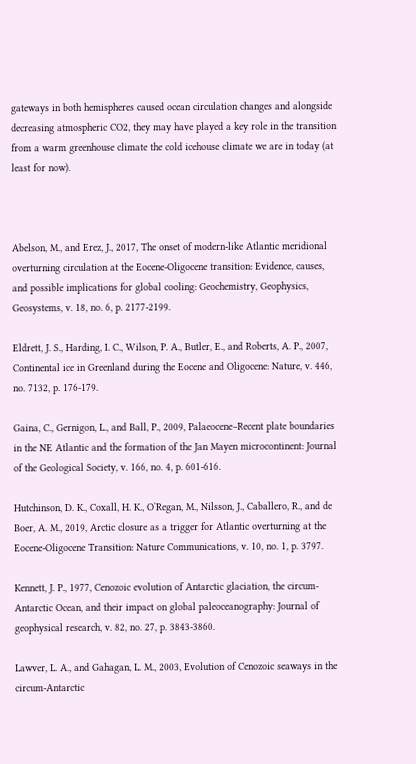gateways in both hemispheres caused ocean circulation changes and alongside decreasing atmospheric CO2, they may have played a key role in the transition from a warm greenhouse climate the cold icehouse climate we are in today (at least for now).



Abelson, M., and Erez, J., 2017, The onset of modern-like Atlantic meridional overturning circulation at the Eocene-Oligocene transition: Evidence, causes, and possible implications for global cooling: Geochemistry, Geophysics, Geosystems, v. 18, no. 6, p. 2177-2199.

Eldrett, J. S., Harding, I. C., Wilson, P. A., Butler, E., and Roberts, A. P., 2007, Continental ice in Greenland during the Eocene and Oligocene: Nature, v. 446, no. 7132, p. 176-179.

Gaina, C., Gernigon, L., and Ball, P., 2009, Palaeocene–Recent plate boundaries in the NE Atlantic and the formation of the Jan Mayen microcontinent: Journal of the Geological Society, v. 166, no. 4, p. 601-616.

Hutchinson, D. K., Coxall, H. K., OʹRegan, M., Nilsson, J., Caballero, R., and de Boer, A. M., 2019, Arctic closure as a trigger for Atlantic overturning at the Eocene-Oligocene Transition: Nature Communications, v. 10, no. 1, p. 3797.

Kennett, J. P., 1977, Cenozoic evolution of Antarctic glaciation, the circum‐Antarctic Ocean, and their impact on global paleoceanography: Journal of geophysical research, v. 82, no. 27, p. 3843-3860.

Lawver, L. A., and Gahagan, L. M., 2003, Evolution of Cenozoic seaways in the circum-Antarctic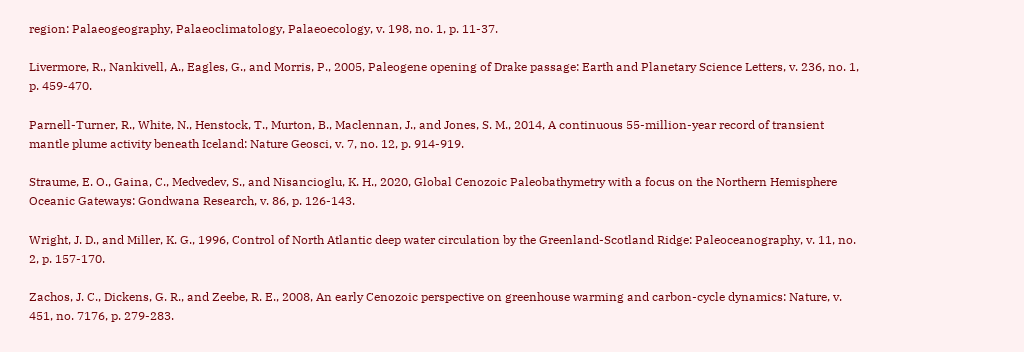region: Palaeogeography, Palaeoclimatology, Palaeoecology, v. 198, no. 1, p. 11-37.

Livermore, R., Nankivell, A., Eagles, G., and Morris, P., 2005, Paleogene opening of Drake passage: Earth and Planetary Science Letters, v. 236, no. 1, p. 459-470.

Parnell-Turner, R., White, N., Henstock, T., Murton, B., Maclennan, J., and Jones, S. M., 2014, A continuous 55-million-year record of transient mantle plume activity beneath Iceland: Nature Geosci, v. 7, no. 12, p. 914-919.

Straume, E. O., Gaina, C., Medvedev, S., and Nisancioglu, K. H., 2020, Global Cenozoic Paleobathymetry with a focus on the Northern Hemisphere Oceanic Gateways: Gondwana Research, v. 86, p. 126-143.

Wright, J. D., and Miller, K. G., 1996, Control of North Atlantic deep water circulation by the Greenland-Scotland Ridge: Paleoceanography, v. 11, no. 2, p. 157-170.

Zachos, J. C., Dickens, G. R., and Zeebe, R. E., 2008, An early Cenozoic perspective on greenhouse warming and carbon-cycle dynamics: Nature, v. 451, no. 7176, p. 279-283.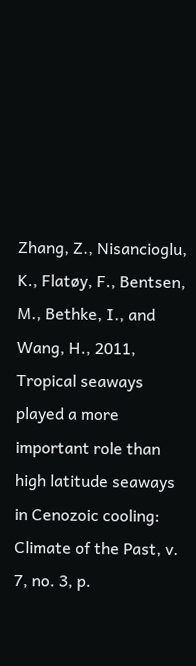Zhang, Z., Nisancioglu, K., Flatøy, F., Bentsen, M., Bethke, I., and Wang, H., 2011, Tropical seaways played a more important role than high latitude seaways in Cenozoic cooling: Climate of the Past, v. 7, no. 3, p.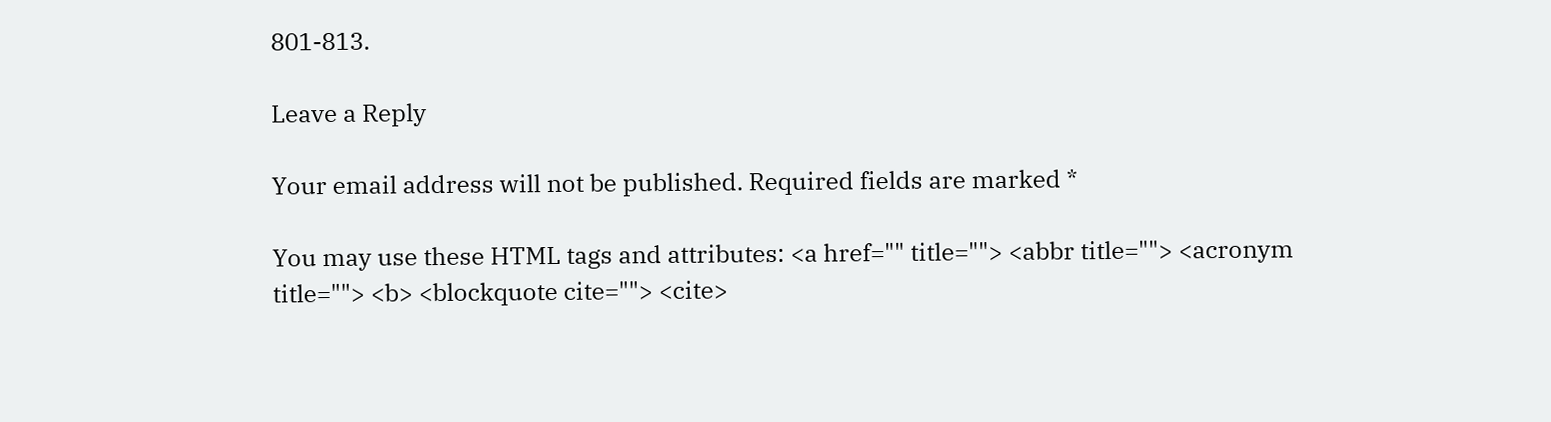801-813.

Leave a Reply

Your email address will not be published. Required fields are marked *

You may use these HTML tags and attributes: <a href="" title=""> <abbr title=""> <acronym title=""> <b> <blockquote cite=""> <cite>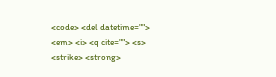<code> <del datetime=""> <em> <i> <q cite=""> <s> <strike> <strong>